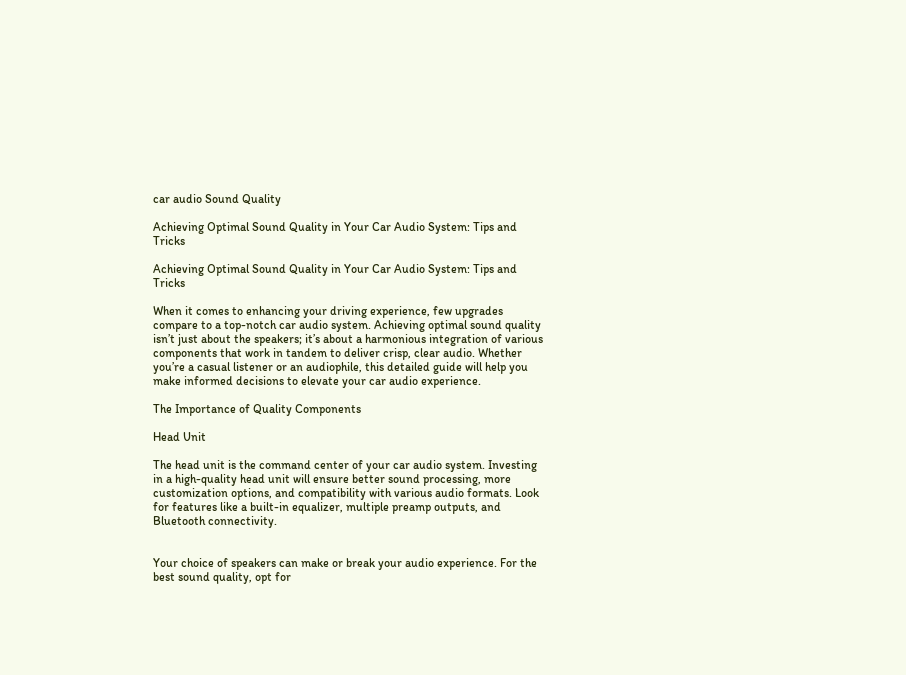car audio Sound Quality

Achieving Optimal Sound Quality in Your Car Audio System: Tips and Tricks

Achieving Optimal Sound Quality in Your Car Audio System: Tips and Tricks

When it comes to enhancing your driving experience, few upgrades compare to a top-notch car audio system. Achieving optimal sound quality isn’t just about the speakers; it’s about a harmonious integration of various components that work in tandem to deliver crisp, clear audio. Whether you’re a casual listener or an audiophile, this detailed guide will help you make informed decisions to elevate your car audio experience.

The Importance of Quality Components

Head Unit

The head unit is the command center of your car audio system. Investing in a high-quality head unit will ensure better sound processing, more customization options, and compatibility with various audio formats. Look for features like a built-in equalizer, multiple preamp outputs, and Bluetooth connectivity.


Your choice of speakers can make or break your audio experience. For the best sound quality, opt for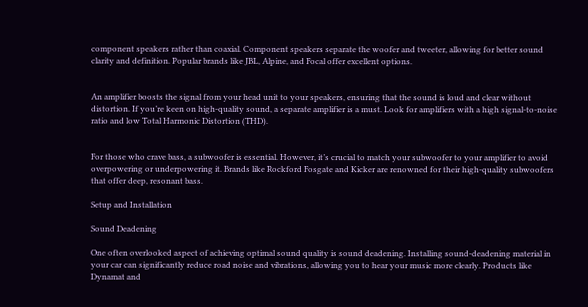component speakers rather than coaxial. Component speakers separate the woofer and tweeter, allowing for better sound clarity and definition. Popular brands like JBL, Alpine, and Focal offer excellent options.


An amplifier boosts the signal from your head unit to your speakers, ensuring that the sound is loud and clear without distortion. If you’re keen on high-quality sound, a separate amplifier is a must. Look for amplifiers with a high signal-to-noise ratio and low Total Harmonic Distortion (THD).


For those who crave bass, a subwoofer is essential. However, it’s crucial to match your subwoofer to your amplifier to avoid overpowering or underpowering it. Brands like Rockford Fosgate and Kicker are renowned for their high-quality subwoofers that offer deep, resonant bass.

Setup and Installation

Sound Deadening

One often overlooked aspect of achieving optimal sound quality is sound deadening. Installing sound-deadening material in your car can significantly reduce road noise and vibrations, allowing you to hear your music more clearly. Products like Dynamat and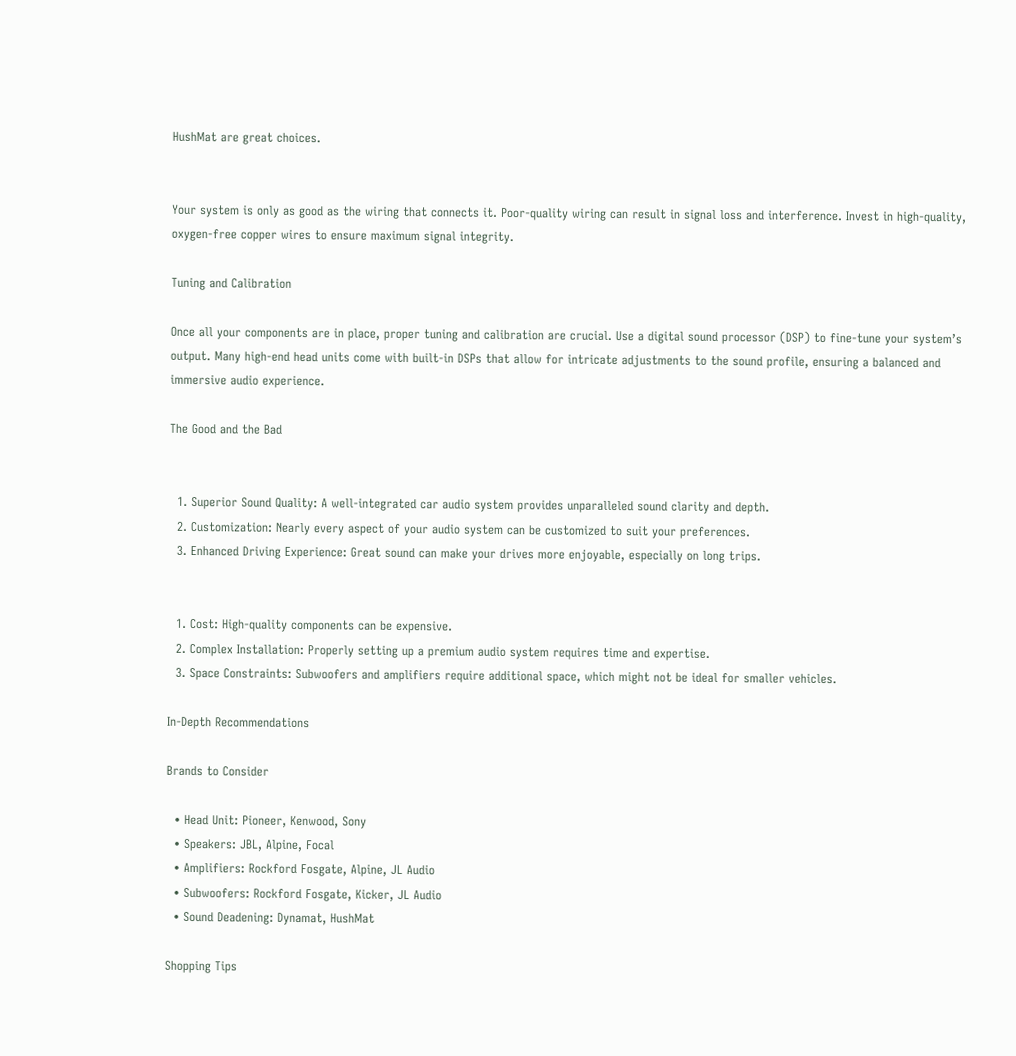HushMat are great choices.


Your system is only as good as the wiring that connects it. Poor-quality wiring can result in signal loss and interference. Invest in high-quality, oxygen-free copper wires to ensure maximum signal integrity.

Tuning and Calibration

Once all your components are in place, proper tuning and calibration are crucial. Use a digital sound processor (DSP) to fine-tune your system’s output. Many high-end head units come with built-in DSPs that allow for intricate adjustments to the sound profile, ensuring a balanced and immersive audio experience.

The Good and the Bad


  1. Superior Sound Quality: A well-integrated car audio system provides unparalleled sound clarity and depth.
  2. Customization: Nearly every aspect of your audio system can be customized to suit your preferences.
  3. Enhanced Driving Experience: Great sound can make your drives more enjoyable, especially on long trips.


  1. Cost: High-quality components can be expensive.
  2. Complex Installation: Properly setting up a premium audio system requires time and expertise.
  3. Space Constraints: Subwoofers and amplifiers require additional space, which might not be ideal for smaller vehicles.

In-Depth Recommendations

Brands to Consider

  • Head Unit: Pioneer, Kenwood, Sony
  • Speakers: JBL, Alpine, Focal
  • Amplifiers: Rockford Fosgate, Alpine, JL Audio
  • Subwoofers: Rockford Fosgate, Kicker, JL Audio
  • Sound Deadening: Dynamat, HushMat

Shopping Tips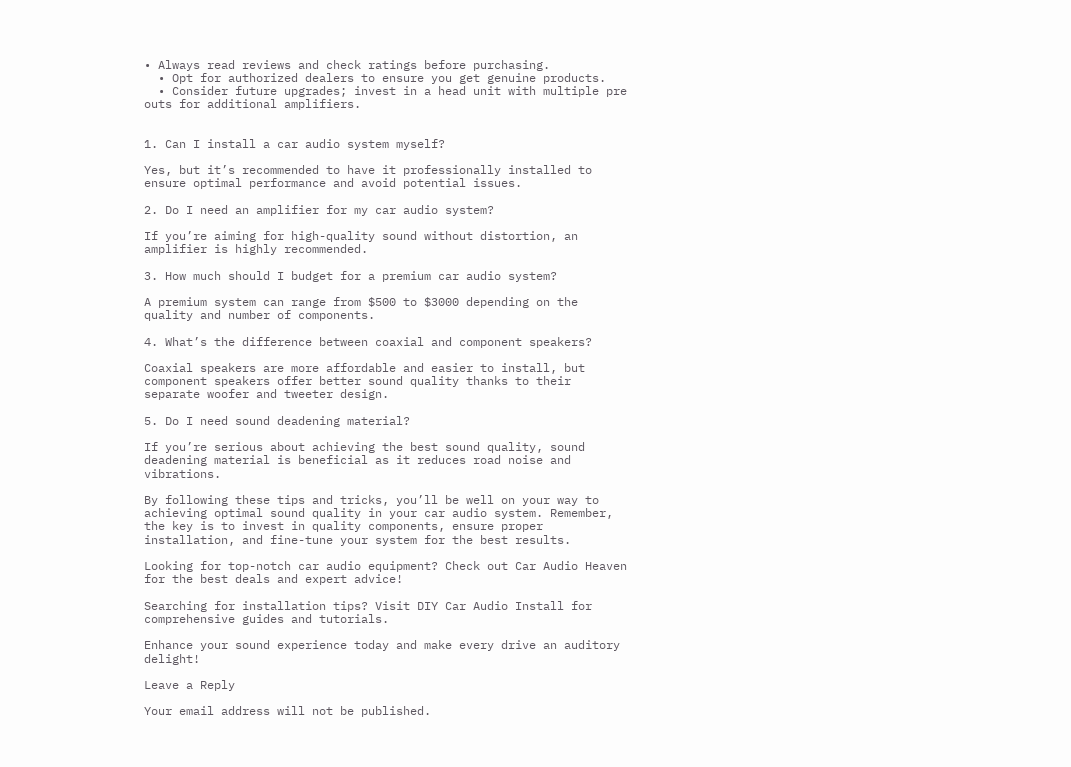• Always read reviews and check ratings before purchasing.
  • Opt for authorized dealers to ensure you get genuine products.
  • Consider future upgrades; invest in a head unit with multiple pre outs for additional amplifiers.


1. Can I install a car audio system myself?

Yes, but it’s recommended to have it professionally installed to ensure optimal performance and avoid potential issues.

2. Do I need an amplifier for my car audio system?

If you’re aiming for high-quality sound without distortion, an amplifier is highly recommended.

3. How much should I budget for a premium car audio system?

A premium system can range from $500 to $3000 depending on the quality and number of components.

4. What’s the difference between coaxial and component speakers?

Coaxial speakers are more affordable and easier to install, but component speakers offer better sound quality thanks to their separate woofer and tweeter design.

5. Do I need sound deadening material?

If you’re serious about achieving the best sound quality, sound deadening material is beneficial as it reduces road noise and vibrations.

By following these tips and tricks, you’ll be well on your way to achieving optimal sound quality in your car audio system. Remember, the key is to invest in quality components, ensure proper installation, and fine-tune your system for the best results.

Looking for top-notch car audio equipment? Check out Car Audio Heaven for the best deals and expert advice!

Searching for installation tips? Visit DIY Car Audio Install for comprehensive guides and tutorials.

Enhance your sound experience today and make every drive an auditory delight!

Leave a Reply

Your email address will not be published.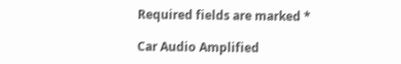Required fields are marked *

Car Audio Amplified